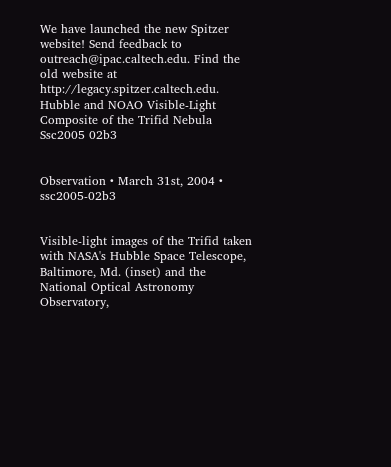We have launched the new Spitzer website! Send feedback to outreach@ipac.caltech.edu. Find the old website at http://legacy.spitzer.caltech.edu.
Hubble and NOAO Visible-Light Composite of the Trifid Nebula
Ssc2005 02b3


Observation • March 31st, 2004 • ssc2005-02b3


Visible-light images of the Trifid taken with NASA's Hubble Space Telescope, Baltimore, Md. (inset) and the National Optical Astronomy Observatory,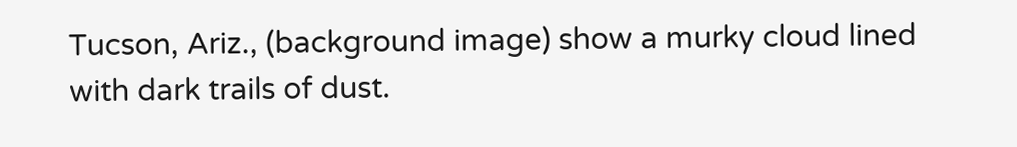Tucson, Ariz., (background image) show a murky cloud lined with dark trails of dust.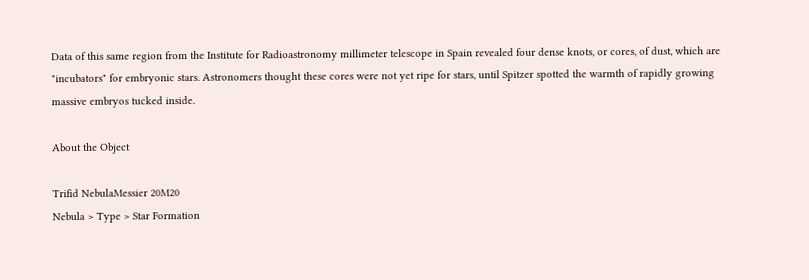Data of this same region from the Institute for Radioastronomy millimeter telescope in Spain revealed four dense knots, or cores, of dust, which are "incubators" for embryonic stars. Astronomers thought these cores were not yet ripe for stars, until Spitzer spotted the warmth of rapidly growing massive embryos tucked inside.

About the Object

Trifid NebulaMessier 20M20
Nebula > Type > Star Formation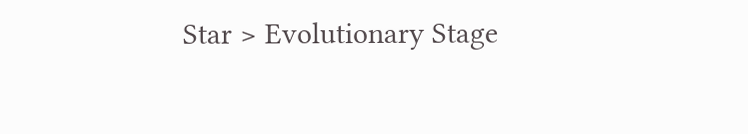Star > Evolutionary Stage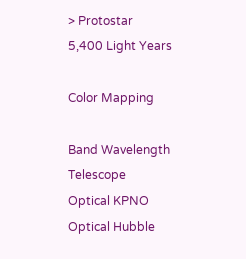> Protostar
5,400 Light Years

Color Mapping

Band Wavelength Telescope
Optical KPNO
Optical Hubble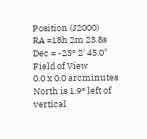Position (J2000)
RA =18h 2m 23.8s
Dec = -23° 2' 45.0"
Field of View
0.0 x 0.0 arcminutes
North is 1.9° left of vertical